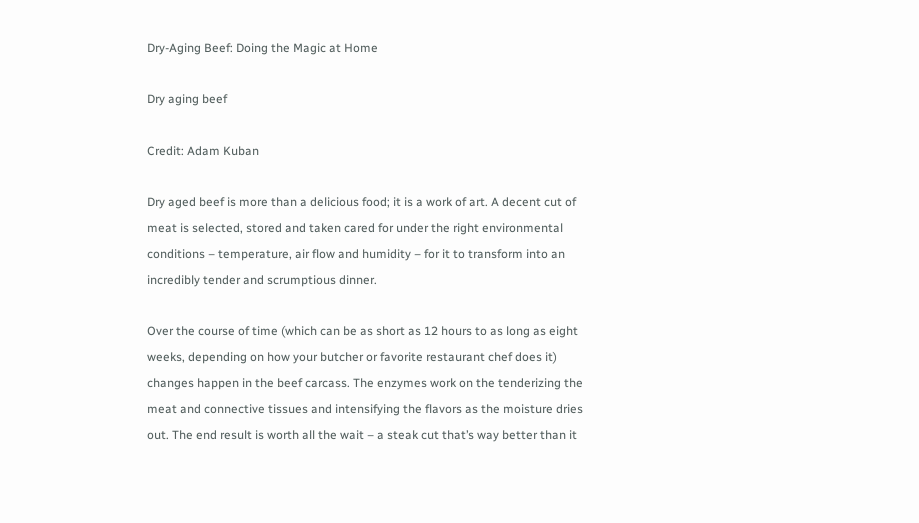Dry-Aging Beef: Doing the Magic at Home

Dry aging beef

Credit: Adam Kuban

Dry aged beef is more than a delicious food; it is a work of art. A decent cut of meat is selected, stored and taken cared for under the right environmental conditions – temperature, air flow and humidity – for it to transform into an incredibly tender and scrumptious dinner.

Over the course of time (which can be as short as 12 hours to as long as eight weeks, depending on how your butcher or favorite restaurant chef does it) changes happen in the beef carcass. The enzymes work on the tenderizing the meat and connective tissues and intensifying the flavors as the moisture dries out. The end result is worth all the wait – a steak cut that’s way better than it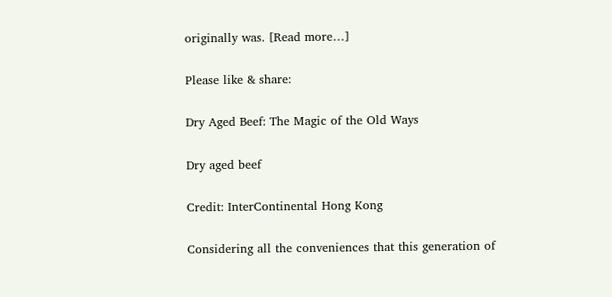originally was. [Read more…]

Please like & share:

Dry Aged Beef: The Magic of the Old Ways

Dry aged beef

Credit: InterContinental Hong Kong

Considering all the conveniences that this generation of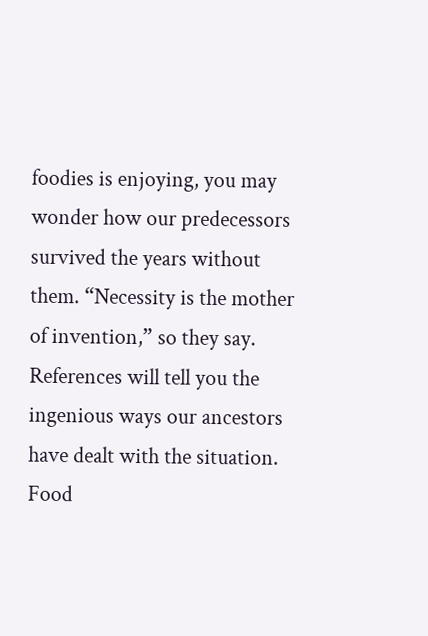foodies is enjoying, you may wonder how our predecessors survived the years without them. “Necessity is the mother of invention,” so they say.  References will tell you the ingenious ways our ancestors have dealt with the situation. Food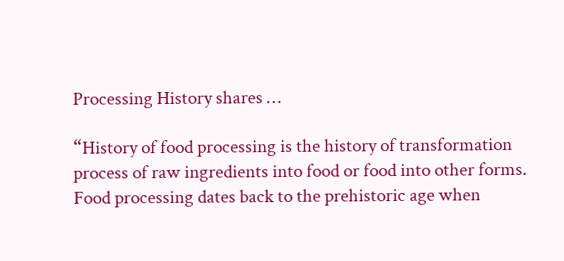Processing History shares …

“History of food processing is the history of transformation process of raw ingredients into food or food into other forms. Food processing dates back to the prehistoric age when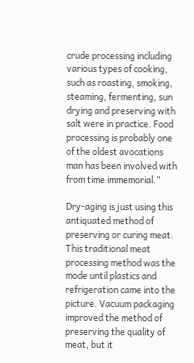crude processing including various types of cooking, such as roasting, smoking, steaming, fermenting, sun drying and preserving with salt were in practice. Food processing is probably one of the oldest avocations man has been involved with from time immemorial.”

Dry-aging is just using this antiquated method of preserving or curing meat. This traditional meat processing method was the mode until plastics and refrigeration came into the picture. Vacuum packaging improved the method of preserving the quality of meat, but it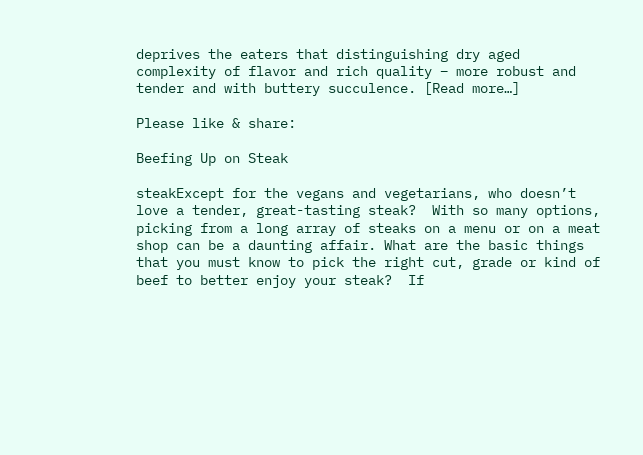deprives the eaters that distinguishing dry aged complexity of flavor and rich quality – more robust and tender and with buttery succulence. [Read more…]

Please like & share:

Beefing Up on Steak

steakExcept for the vegans and vegetarians, who doesn’t love a tender, great-tasting steak?  With so many options, picking from a long array of steaks on a menu or on a meat shop can be a daunting affair. What are the basic things that you must know to pick the right cut, grade or kind of beef to better enjoy your steak?  If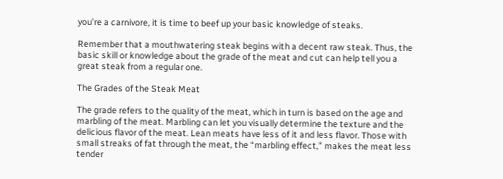you’re a carnivore, it is time to beef up your basic knowledge of steaks.

Remember that a mouthwatering steak begins with a decent raw steak. Thus, the basic skill or knowledge about the grade of the meat and cut can help tell you a great steak from a regular one.

The Grades of the Steak Meat

The grade refers to the quality of the meat, which in turn is based on the age and marbling of the meat. Marbling can let you visually determine the texture and the delicious flavor of the meat. Lean meats have less of it and less flavor. Those with small streaks of fat through the meat, the “marbling effect,” makes the meat less tender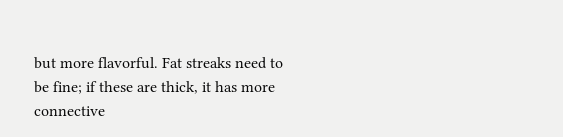but more flavorful. Fat streaks need to be fine; if these are thick, it has more connective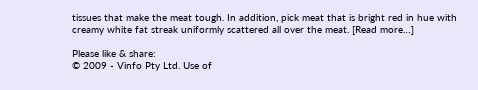tissues that make the meat tough. In addition, pick meat that is bright red in hue with creamy white fat streak uniformly scattered all over the meat. [Read more…]

Please like & share:
© 2009 - Vinfo Pty Ltd. Use of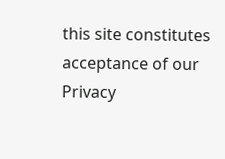this site constitutes acceptance of our
Privacy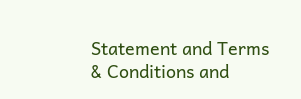Statement and Terms & Conditions and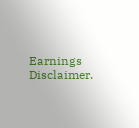Earnings Disclaimer.